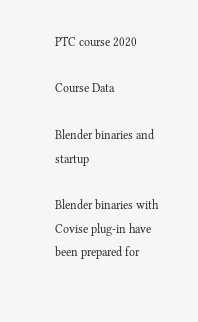PTC course 2020

Course Data

Blender binaries and startup

Blender binaries with Covise plug-in have been prepared for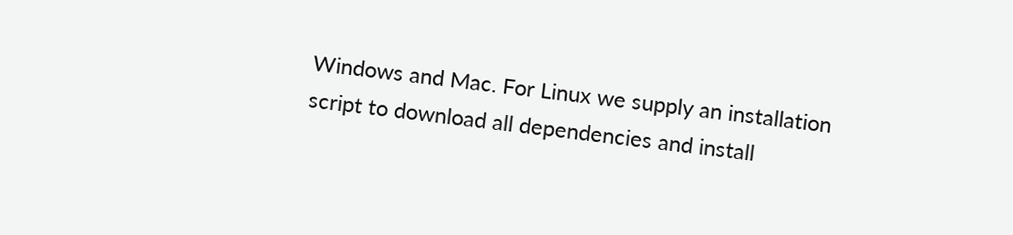Windows and Mac. For Linux we supply an installation script to download all dependencies and install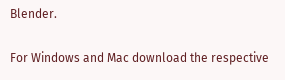Blender.

For Windows and Mac download the respective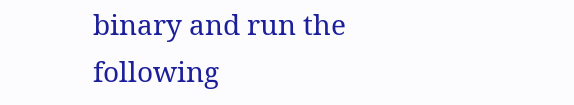binary and run the following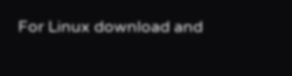For Linux download and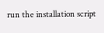run the installation script